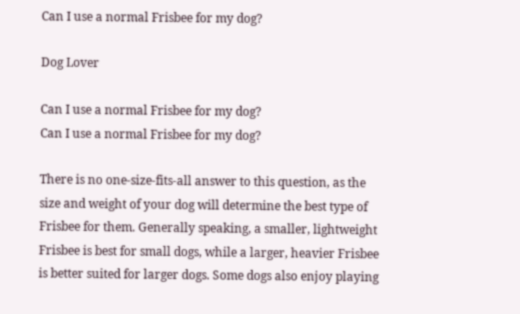Can I use a normal Frisbee for my dog?

Dog Lover

Can I use a normal Frisbee for my dog?
Can I use a normal Frisbee for my dog?

There is no one-size-fits-all answer to this question, as the size and weight of your dog will determine the best type of Frisbee for them. Generally speaking, a smaller, lightweight Frisbee is best for small dogs, while a larger, heavier Frisbee is better suited for larger dogs. Some dogs also enjoy playing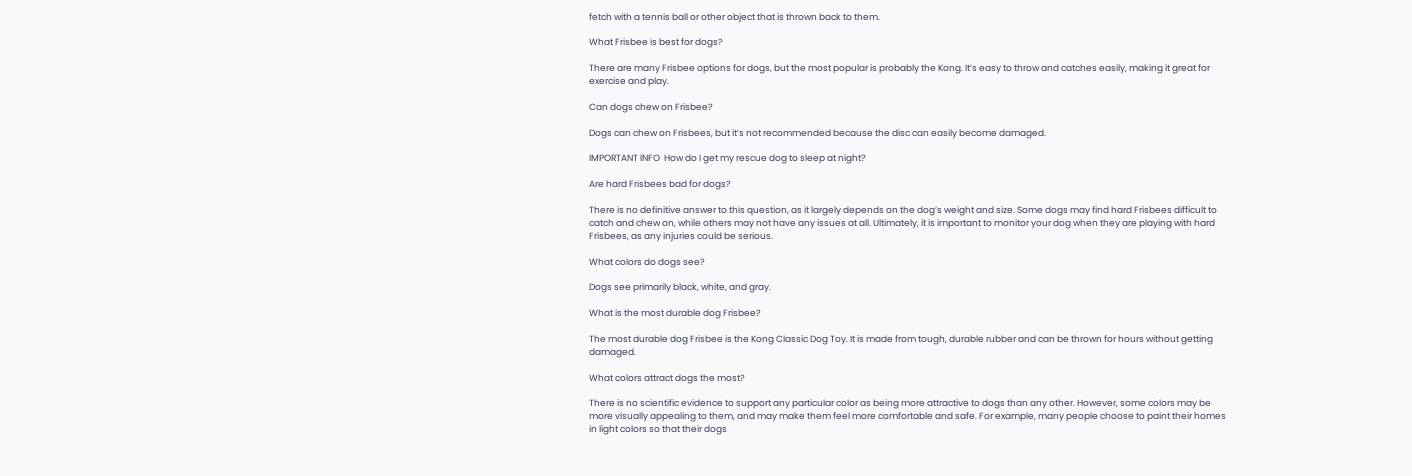fetch with a tennis ball or other object that is thrown back to them.

What Frisbee is best for dogs?

There are many Frisbee options for dogs, but the most popular is probably the Kong. It’s easy to throw and catches easily, making it great for exercise and play.

Can dogs chew on Frisbee?

Dogs can chew on Frisbees, but it’s not recommended because the disc can easily become damaged.

IMPORTANT INFO  How do I get my rescue dog to sleep at night?

Are hard Frisbees bad for dogs?

There is no definitive answer to this question, as it largely depends on the dog’s weight and size. Some dogs may find hard Frisbees difficult to catch and chew on, while others may not have any issues at all. Ultimately, it is important to monitor your dog when they are playing with hard Frisbees, as any injuries could be serious.

What colors do dogs see?

Dogs see primarily black, white, and gray.

What is the most durable dog Frisbee?

The most durable dog Frisbee is the Kong Classic Dog Toy. It is made from tough, durable rubber and can be thrown for hours without getting damaged.

What colors attract dogs the most?

There is no scientific evidence to support any particular color as being more attractive to dogs than any other. However, some colors may be more visually appealing to them, and may make them feel more comfortable and safe. For example, many people choose to paint their homes in light colors so that their dogs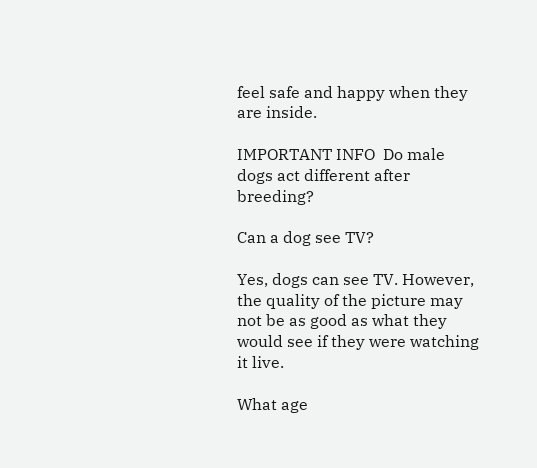feel safe and happy when they are inside.

IMPORTANT INFO  Do male dogs act different after breeding?

Can a dog see TV?

Yes, dogs can see TV. However, the quality of the picture may not be as good as what they would see if they were watching it live.

What age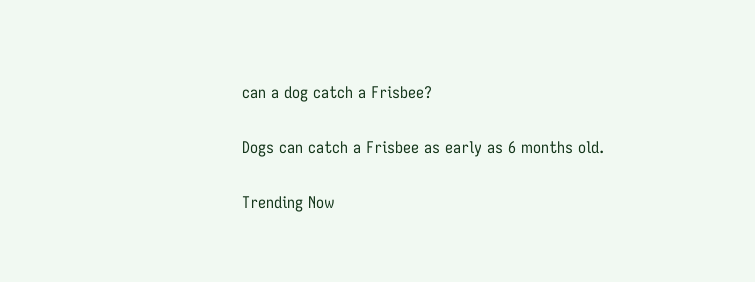can a dog catch a Frisbee?

Dogs can catch a Frisbee as early as 6 months old.

Trending Now